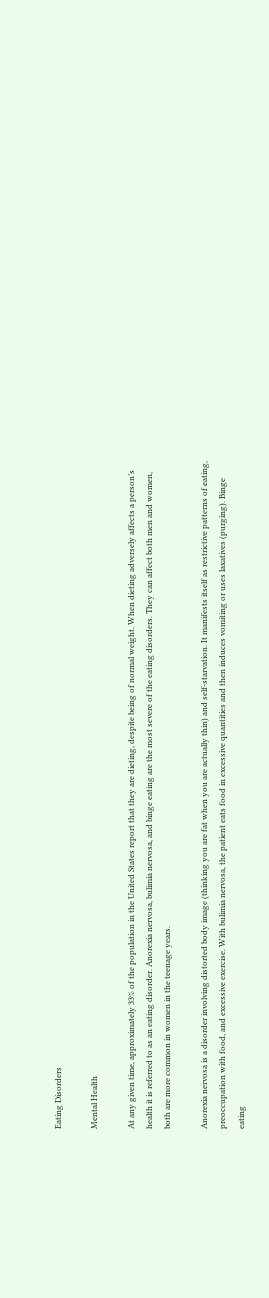Eating Disorders

Mental Health

At any given time, approximately 33% of the population in the United States report that they are dieting, despite being of normal weight. When dieting adversely affects a person’s health it is referred to as an eating disorder. Anorexia nervosa, bulimia nervosa, and binge eating are the most severe of the eating disorders. They can affect both men and women, both are more common in women in the teenage years.

Anorexia nervosa is a disorder involving distorted body image (thinking you are fat when you are actually thin) and self-starvation. It manifests itself as restrictive patterns of eating, preoccupation with food, and excessive exercise. With bulimia nervosa, the patient eats food in excessive quantities and then induces vomiting or uses laxatives (purging). Binge eating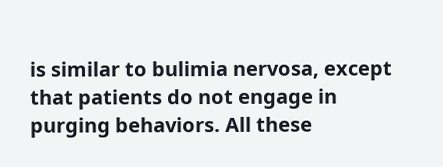is similar to bulimia nervosa, except that patients do not engage in purging behaviors. All these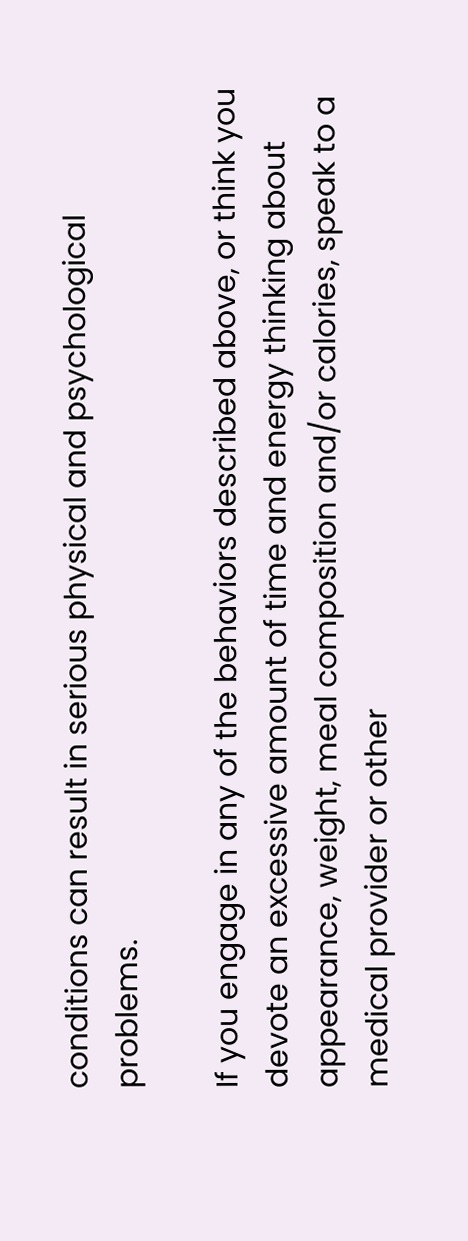conditions can result in serious physical and psychological problems.

If you engage in any of the behaviors described above, or think you devote an excessive amount of time and energy thinking about appearance, weight, meal composition and/or calories, speak to a medical provider or other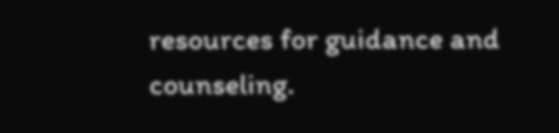resources for guidance and counseling.